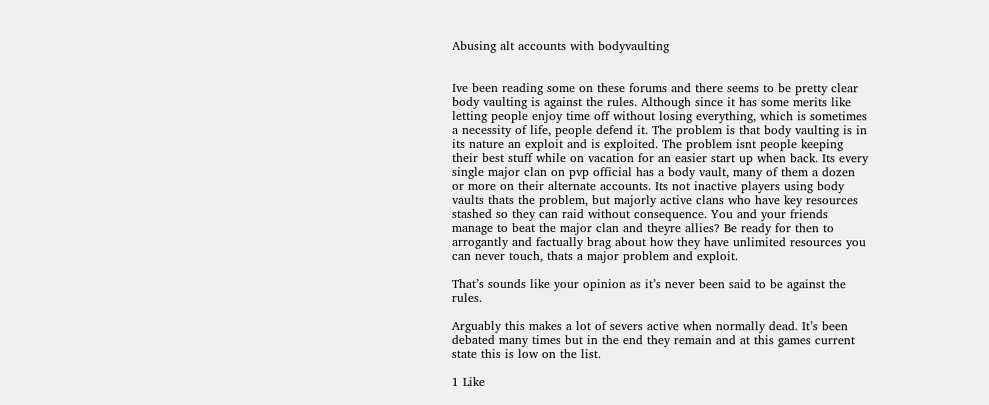Abusing alt accounts with bodyvaulting


Ive been reading some on these forums and there seems to be pretty clear body vaulting is against the rules. Although since it has some merits like letting people enjoy time off without losing everything, which is sometimes a necessity of life, people defend it. The problem is that body vaulting is in its nature an exploit and is exploited. The problem isnt people keeping their best stuff while on vacation for an easier start up when back. Its every single major clan on pvp official has a body vault, many of them a dozen or more on their alternate accounts. Its not inactive players using body vaults thats the problem, but majorly active clans who have key resources stashed so they can raid without consequence. You and your friends manage to beat the major clan and theyre allies? Be ready for then to arrogantly and factually brag about how they have unlimited resources you can never touch, thats a major problem and exploit.

That’s sounds like your opinion as it’s never been said to be against the rules.

Arguably this makes a lot of severs active when normally dead. It’s been debated many times but in the end they remain and at this games current state this is low on the list.

1 Like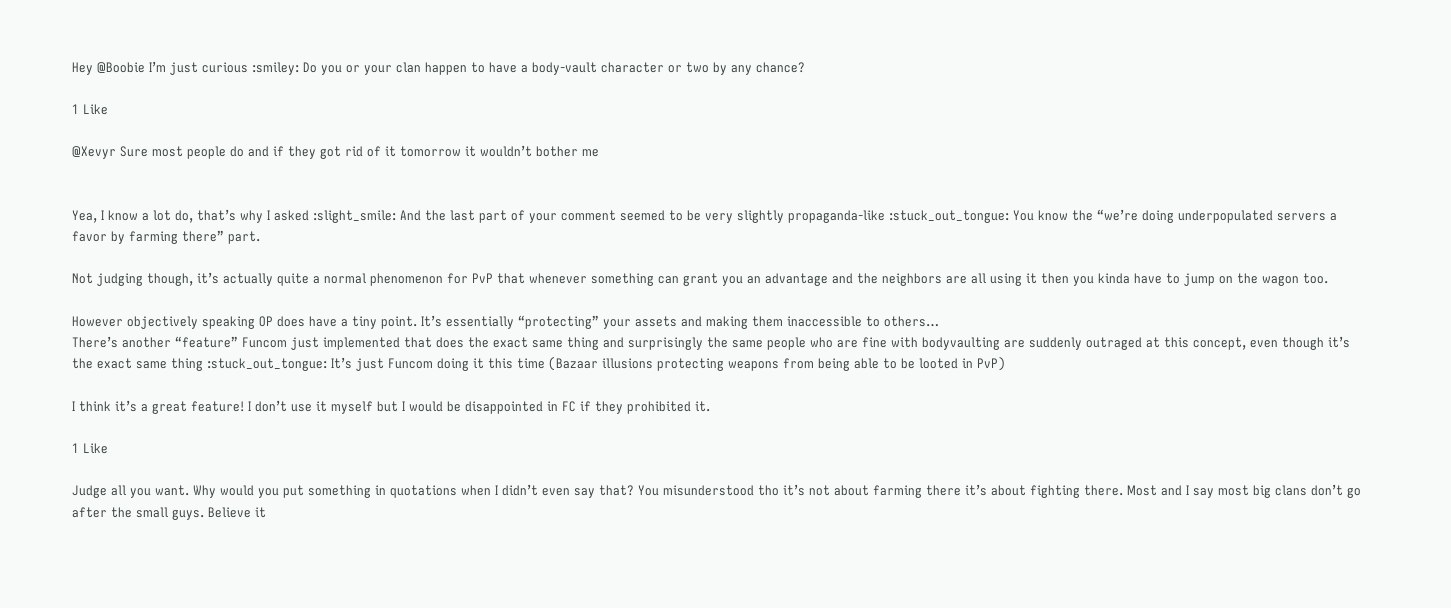Hey @Boobie I’m just curious :smiley: Do you or your clan happen to have a body-vault character or two by any chance?

1 Like

@Xevyr Sure most people do and if they got rid of it tomorrow it wouldn’t bother me


Yea, I know a lot do, that’s why I asked :slight_smile: And the last part of your comment seemed to be very slightly propaganda-like :stuck_out_tongue: You know the “we’re doing underpopulated servers a favor by farming there” part.

Not judging though, it’s actually quite a normal phenomenon for PvP that whenever something can grant you an advantage and the neighbors are all using it then you kinda have to jump on the wagon too.

However objectively speaking OP does have a tiny point. It’s essentially “protecting” your assets and making them inaccessible to others…
There’s another “feature” Funcom just implemented that does the exact same thing and surprisingly the same people who are fine with bodyvaulting are suddenly outraged at this concept, even though it’s the exact same thing :stuck_out_tongue: It’s just Funcom doing it this time (Bazaar illusions protecting weapons from being able to be looted in PvP)

I think it’s a great feature! I don’t use it myself but I would be disappointed in FC if they prohibited it.

1 Like

Judge all you want. Why would you put something in quotations when I didn’t even say that? You misunderstood tho it’s not about farming there it’s about fighting there. Most and I say most big clans don’t go after the small guys. Believe it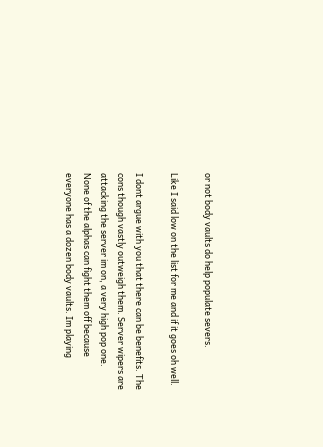or not body vaults do help populate severs.

Like I said low on the list for me and if it goes oh well.

I dont argue with you that there can be benefits. The cons though vastly outweigh them. Server wipers are attacking the server im on, a very high pop one. None of the alphas can fight them off because everyone has a dozen body vaults. Im playing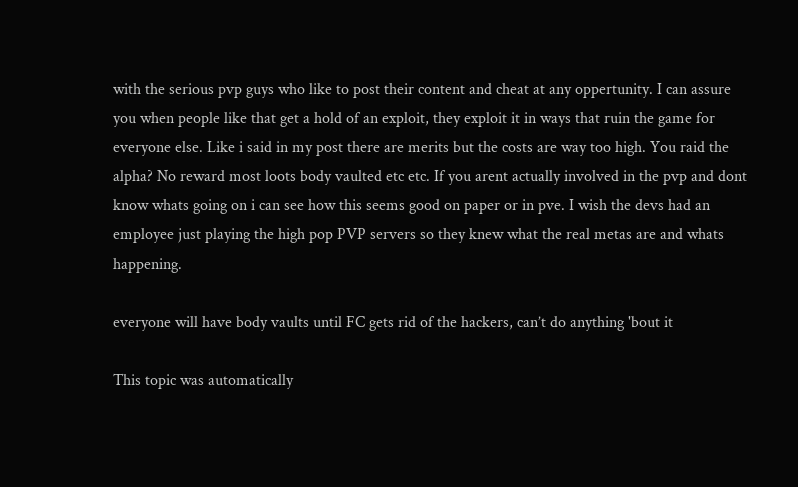with the serious pvp guys who like to post their content and cheat at any oppertunity. I can assure you when people like that get a hold of an exploit, they exploit it in ways that ruin the game for everyone else. Like i said in my post there are merits but the costs are way too high. You raid the alpha? No reward most loots body vaulted etc etc. If you arent actually involved in the pvp and dont know whats going on i can see how this seems good on paper or in pve. I wish the devs had an employee just playing the high pop PVP servers so they knew what the real metas are and whats happening.

everyone will have body vaults until FC gets rid of the hackers, can’t do anything 'bout it

This topic was automatically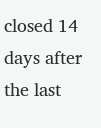closed 14 days after the last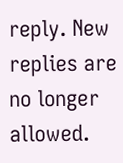reply. New replies are no longer allowed.